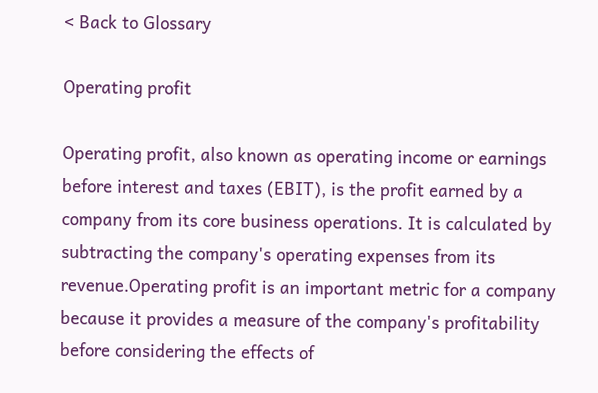< Back to Glossary

Operating profit

Operating profit, also known as operating income or earnings before interest and taxes (EBIT), is the profit earned by a company from its core business operations. It is calculated by subtracting the company's operating expenses from its revenue.Operating profit is an important metric for a company because it provides a measure of the company's profitability before considering the effects of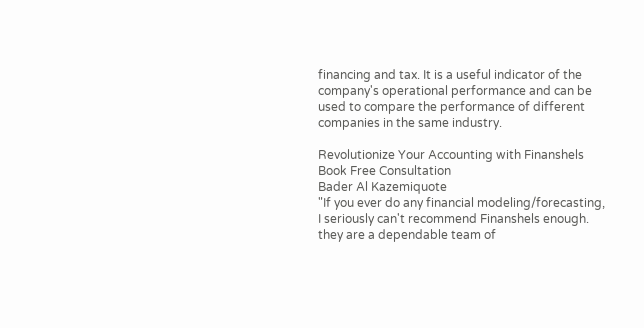financing and tax. It is a useful indicator of the company's operational performance and can be used to compare the performance of different companies in the same industry.

Revolutionize Your Accounting with Finanshels
Book Free Consultation
Bader Al Kazemiquote
"If you ever do any financial modeling/forecasting, I seriously can't recommend Finanshels enough. they are a dependable team of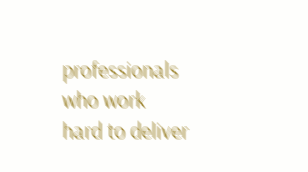professionals who work hard to deliver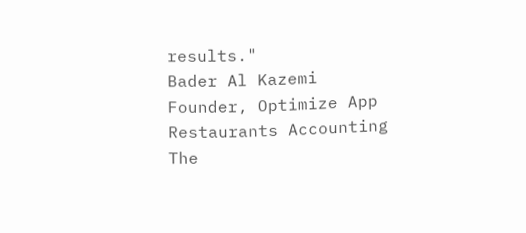results."
Bader Al Kazemi
Founder, Optimize App
Restaurants Accounting
The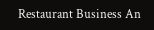Restaurant Business An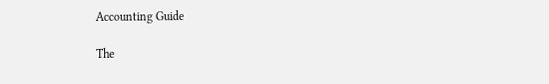Accounting Guide

The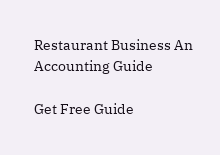Restaurant Business An Accounting Guide

Get Free Guide